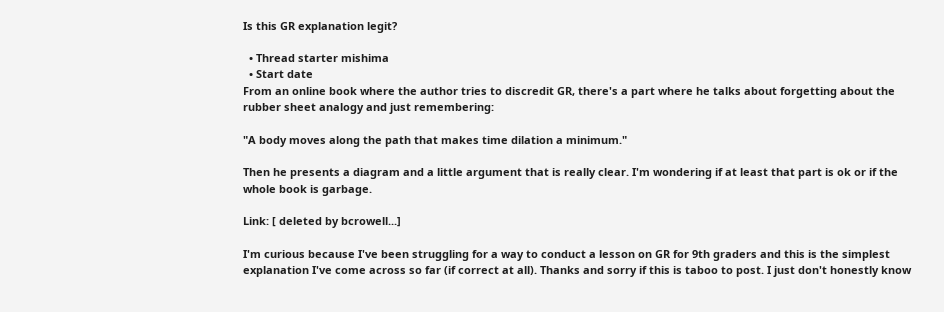Is this GR explanation legit?

  • Thread starter mishima
  • Start date
From an online book where the author tries to discredit GR, there's a part where he talks about forgetting about the rubber sheet analogy and just remembering:

"A body moves along the path that makes time dilation a minimum."

Then he presents a diagram and a little argument that is really clear. I'm wondering if at least that part is ok or if the whole book is garbage.

Link: [ deleted by bcrowell...]

I'm curious because I've been struggling for a way to conduct a lesson on GR for 9th graders and this is the simplest explanation I've come across so far (if correct at all). Thanks and sorry if this is taboo to post. I just don't honestly know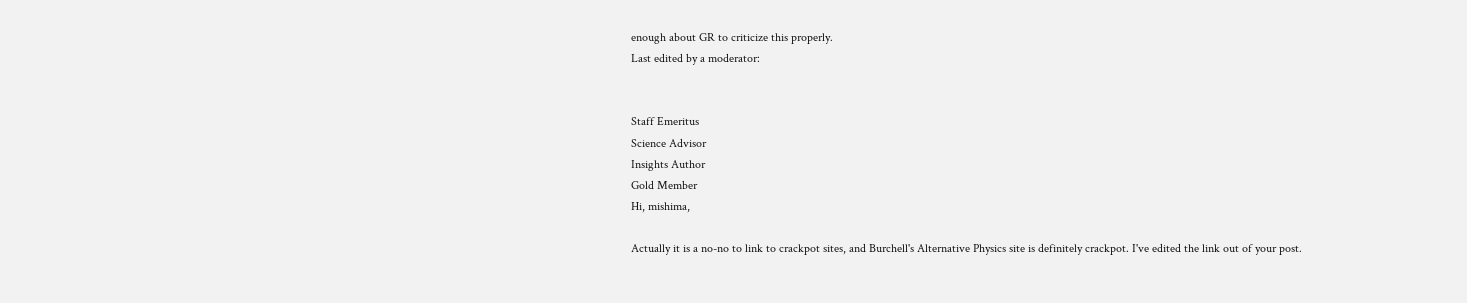enough about GR to criticize this properly.
Last edited by a moderator:


Staff Emeritus
Science Advisor
Insights Author
Gold Member
Hi, mishima,

Actually it is a no-no to link to crackpot sites, and Burchell's Alternative Physics site is definitely crackpot. I've edited the link out of your post.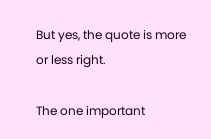But yes, the quote is more or less right.

The one important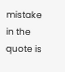mistake in the quote is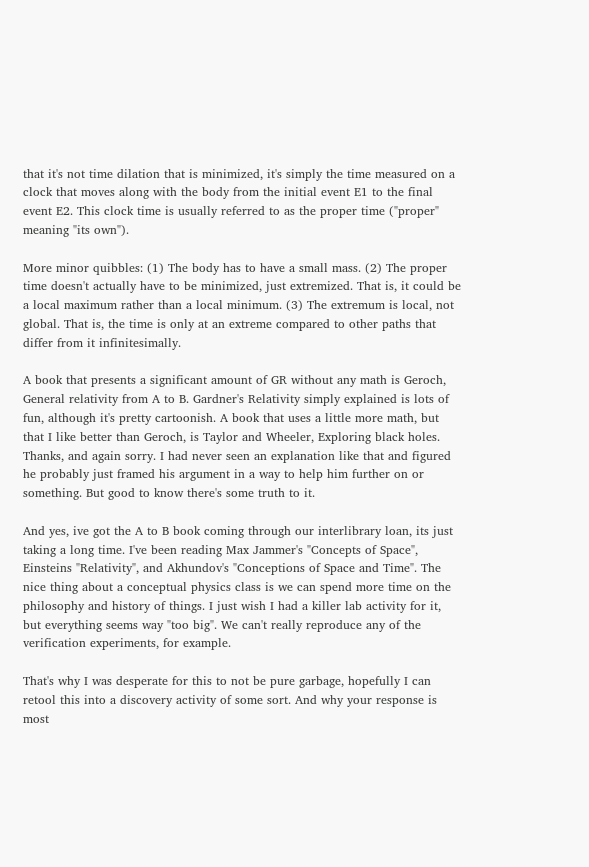that it's not time dilation that is minimized, it's simply the time measured on a clock that moves along with the body from the initial event E1 to the final event E2. This clock time is usually referred to as the proper time ("proper" meaning "its own").

More minor quibbles: (1) The body has to have a small mass. (2) The proper time doesn't actually have to be minimized, just extremized. That is, it could be a local maximum rather than a local minimum. (3) The extremum is local, not global. That is, the time is only at an extreme compared to other paths that differ from it infinitesimally.

A book that presents a significant amount of GR without any math is Geroch, General relativity from A to B. Gardner's Relativity simply explained is lots of fun, although it's pretty cartoonish. A book that uses a little more math, but that I like better than Geroch, is Taylor and Wheeler, Exploring black holes.
Thanks, and again sorry. I had never seen an explanation like that and figured he probably just framed his argument in a way to help him further on or something. But good to know there's some truth to it.

And yes, ive got the A to B book coming through our interlibrary loan, its just taking a long time. I've been reading Max Jammer's "Concepts of Space", Einsteins "Relativity", and Akhundov's "Conceptions of Space and Time". The nice thing about a conceptual physics class is we can spend more time on the philosophy and history of things. I just wish I had a killer lab activity for it, but everything seems way "too big". We can't really reproduce any of the verification experiments, for example.

That's why I was desperate for this to not be pure garbage, hopefully I can retool this into a discovery activity of some sort. And why your response is most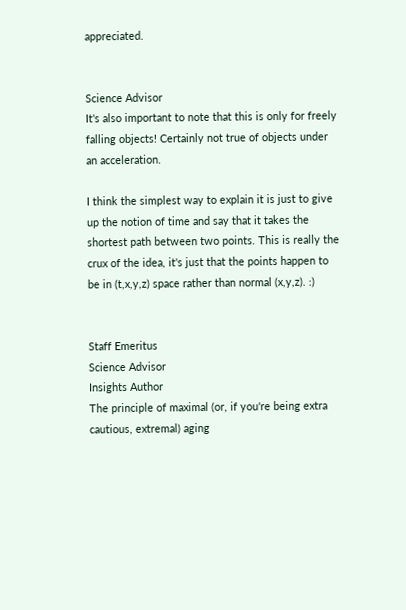appreciated.


Science Advisor
It's also important to note that this is only for freely falling objects! Certainly not true of objects under an acceleration.

I think the simplest way to explain it is just to give up the notion of time and say that it takes the shortest path between two points. This is really the crux of the idea, it's just that the points happen to be in (t,x,y,z) space rather than normal (x,y,z). :)


Staff Emeritus
Science Advisor
Insights Author
The principle of maximal (or, if you're being extra cautious, extremal) aging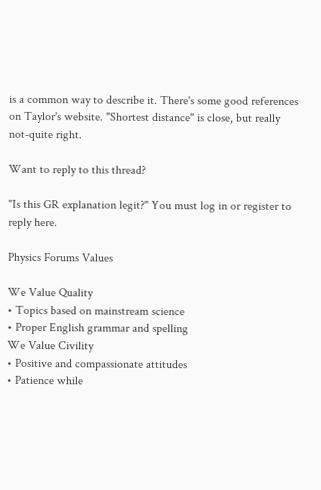is a common way to describe it. There's some good references on Taylor's website. "Shortest distance" is close, but really not-quite right.

Want to reply to this thread?

"Is this GR explanation legit?" You must log in or register to reply here.

Physics Forums Values

We Value Quality
• Topics based on mainstream science
• Proper English grammar and spelling
We Value Civility
• Positive and compassionate attitudes
• Patience while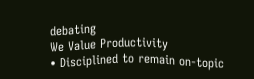debating
We Value Productivity
• Disciplined to remain on-topic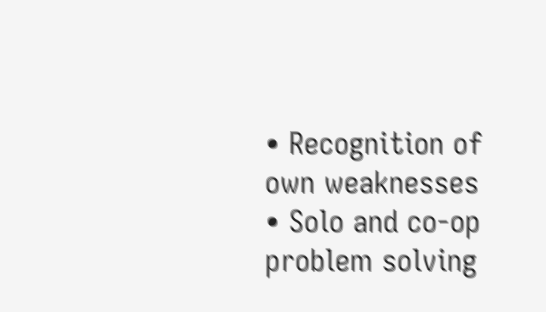• Recognition of own weaknesses
• Solo and co-op problem solving